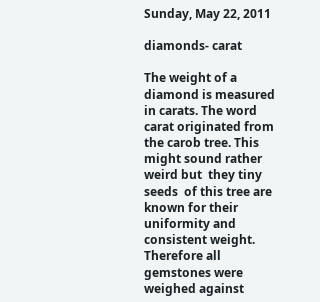Sunday, May 22, 2011

diamonds- carat

The weight of a diamond is measured in carats. The word carat originated from the carob tree. This might sound rather weird but  they tiny seeds  of this tree are known for their uniformity and consistent weight. Therefore all gemstones were weighed against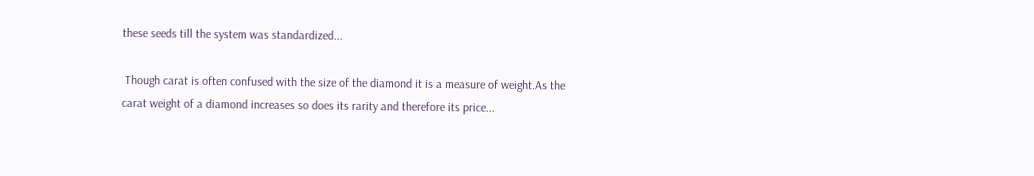these seeds till the system was standardized...

 Though carat is often confused with the size of the diamond it is a measure of weight.As the carat weight of a diamond increases so does its rarity and therefore its price...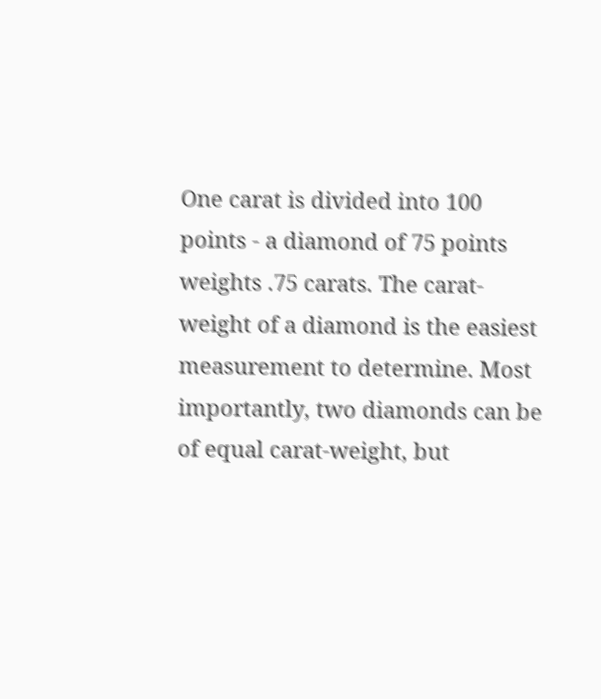One carat is divided into 100 points - a diamond of 75 points weights .75 carats. The carat-weight of a diamond is the easiest measurement to determine. Most importantly, two diamonds can be of equal carat-weight, but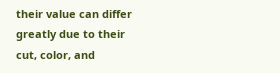their value can differ greatly due to their cut, color, and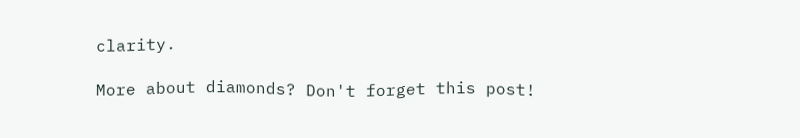clarity.

More about diamonds? Don't forget this post!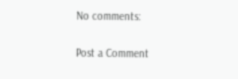No comments:

Post a Comment